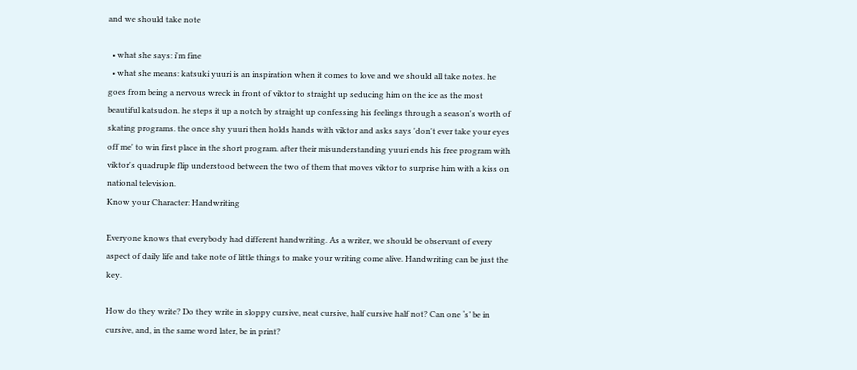and we should take note

  • what she says: i'm fine
  • what she means: katsuki yuuri is an inspiration when it comes to love and we should all take notes. he goes from being a nervous wreck in front of viktor to straight up seducing him on the ice as the most beautiful katsudon. he steps it up a notch by straight up confessing his feelings through a season's worth of skating programs. the once shy yuuri then holds hands with viktor and asks says 'don't ever take your eyes off me' to win first place in the short program. after their misunderstanding yuuri ends his free program with viktor's quadruple flip understood between the two of them that moves viktor to surprise him with a kiss on national television.
Know your Character: Handwriting

Everyone knows that everybody had different handwriting. As a writer, we should be observant of every aspect of daily life and take note of little things to make your writing come alive. Handwriting can be just the key.

How do they write? Do they write in sloppy cursive, neat cursive, half cursive half not? Can one ‘s’ be in cursive, and, in the same word later, be in print?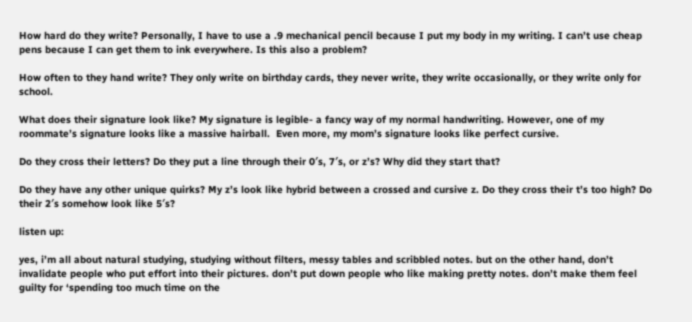How hard do they write? Personally, I have to use a .9 mechanical pencil because I put my body in my writing. I can’t use cheap pens because I can get them to ink everywhere. Is this also a problem?

How often to they hand write? They only write on birthday cards, they never write, they write occasionally, or they write only for school.

What does their signature look like? My signature is legible- a fancy way of my normal handwriting. However, one of my roommate’s signature looks like a massive hairball.  Even more, my mom’s signature looks like perfect cursive.

Do they cross their letters? Do they put a line through their 0′s, 7′s, or z’s? Why did they start that?

Do they have any other unique quirks? My z’s look like hybrid between a crossed and cursive z. Do they cross their t’s too high? Do their 2′s somehow look like 5′s?

listen up:

yes, i’m all about natural studying, studying without filters, messy tables and scribbled notes. but on the other hand, don’t invalidate people who put effort into their pictures. don’t put down people who like making pretty notes. don’t make them feel guilty for ‘spending too much time on the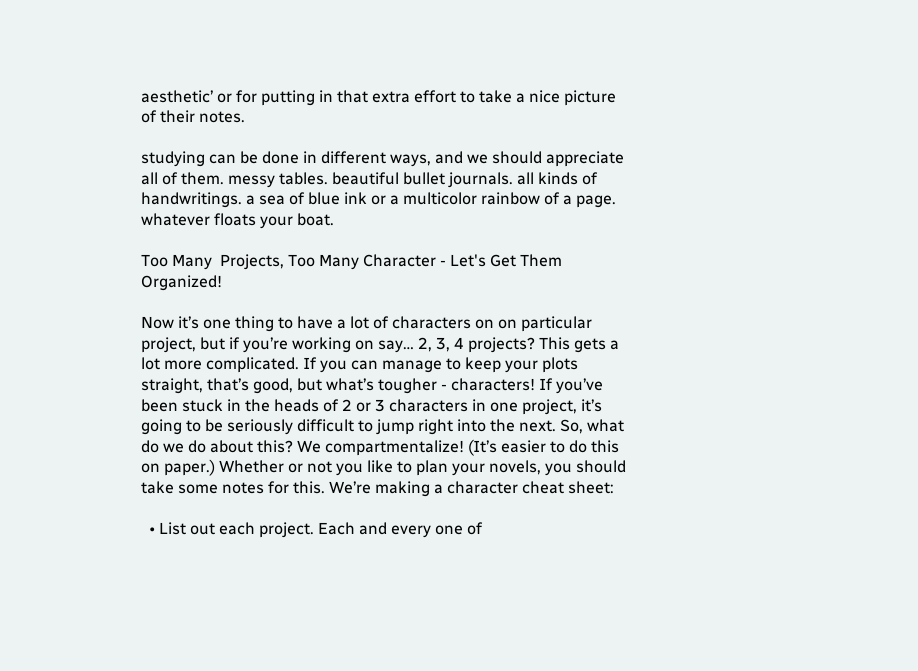aesthetic’ or for putting in that extra effort to take a nice picture of their notes.

studying can be done in different ways, and we should appreciate all of them. messy tables. beautiful bullet journals. all kinds of handwritings. a sea of blue ink or a multicolor rainbow of a page. whatever floats your boat.

Too Many  Projects, Too Many Character - Let's Get Them Organized!

Now it’s one thing to have a lot of characters on on particular project, but if you’re working on say… 2, 3, 4 projects? This gets a lot more complicated. If you can manage to keep your plots straight, that’s good, but what’s tougher - characters! If you’ve been stuck in the heads of 2 or 3 characters in one project, it’s going to be seriously difficult to jump right into the next. So, what do we do about this? We compartmentalize! (It’s easier to do this on paper.) Whether or not you like to plan your novels, you should take some notes for this. We’re making a character cheat sheet:

  • List out each project. Each and every one of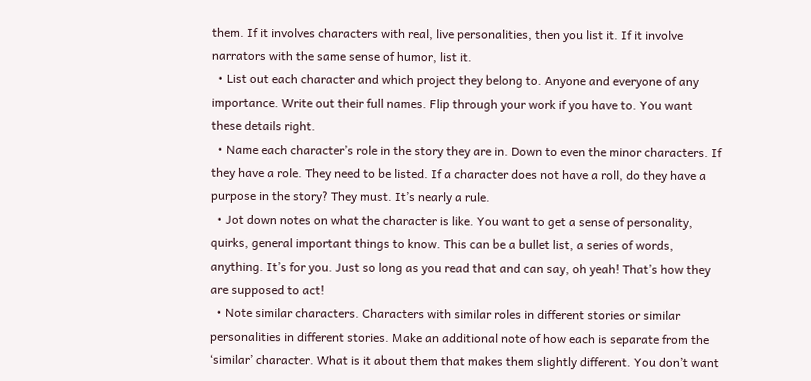them. If it involves characters with real, live personalities, then you list it. If it involve narrators with the same sense of humor, list it.
  • List out each character and which project they belong to. Anyone and everyone of any importance. Write out their full names. Flip through your work if you have to. You want these details right.
  • Name each character’s role in the story they are in. Down to even the minor characters. If they have a role. They need to be listed. If a character does not have a roll, do they have a purpose in the story? They must. It’s nearly a rule.
  • Jot down notes on what the character is like. You want to get a sense of personality, quirks, general important things to know. This can be a bullet list, a series of words, anything. It’s for you. Just so long as you read that and can say, oh yeah! That’s how they are supposed to act!
  • Note similar characters. Characters with similar roles in different stories or similar personalities in different stories. Make an additional note of how each is separate from the ‘similar’ character. What is it about them that makes them slightly different. You don’t want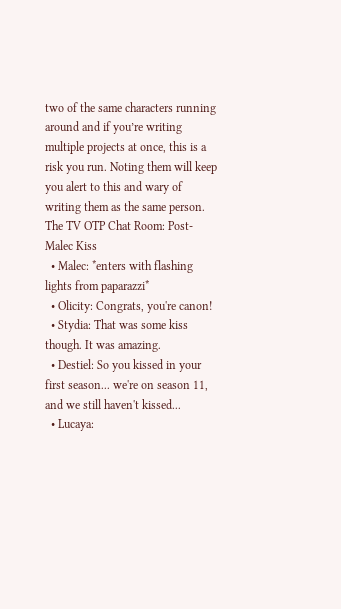two of the same characters running around and if you’re writing multiple projects at once, this is a risk you run. Noting them will keep you alert to this and wary of writing them as the same person.
The TV OTP Chat Room: Post-Malec Kiss
  • Malec: *enters with flashing lights from paparazzi*
  • Olicity: Congrats, you're canon!
  • Stydia: That was some kiss though. It was amazing.
  • Destiel: So you kissed in your first season... we're on season 11, and we still haven't kissed...
  • Lucaya: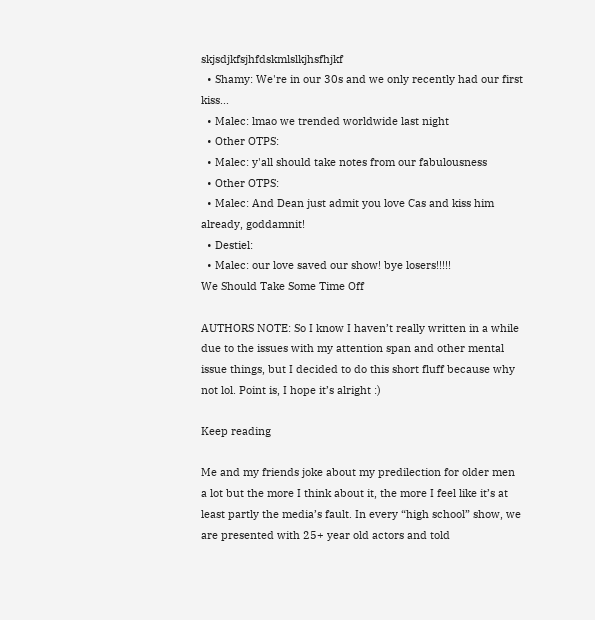skjsdjkfsjhfdskmlslkjhsfhjkf
  • Shamy: We're in our 30s and we only recently had our first kiss...
  • Malec: lmao we trended worldwide last night
  • Other OTPS:
  • Malec: y'all should take notes from our fabulousness
  • Other OTPS:
  • Malec: And Dean just admit you love Cas and kiss him already, goddamnit!
  • Destiel:
  • Malec: our love saved our show! bye losers!!!!!
We Should Take Some Time Off

AUTHORS NOTE: So I know I haven’t really written in a while due to the issues with my attention span and other mental issue things, but I decided to do this short fluff because why not lol. Point is, I hope it’s alright :)

Keep reading

Me and my friends joke about my predilection for older men a lot but the more I think about it, the more I feel like it’s at least partly the media’s fault. In every “high school” show, we are presented with 25+ year old actors and told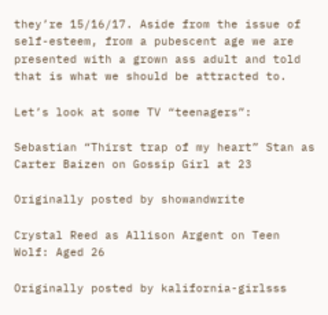they’re 15/16/17. Aside from the issue of self-esteem, from a pubescent age we are presented with a grown ass adult and told that is what we should be attracted to.

Let’s look at some TV “teenagers”:

Sebastian “Thirst trap of my heart” Stan as Carter Baizen on Gossip Girl at 23

Originally posted by showandwrite

Crystal Reed as Allison Argent on Teen Wolf: Aged 26

Originally posted by kalifornia-girlsss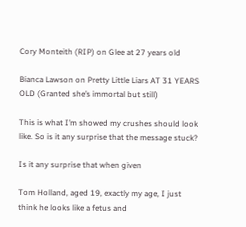Cory Monteith (RIP) on Glee at 27 years old

Bianca Lawson on Pretty Little Liars AT 31 YEARS OLD (Granted she’s immortal but still)

This is what I’m showed my crushes should look like. So is it any surprise that the message stuck?

Is it any surprise that when given

Tom Holland, aged 19, exactly my age, I just think he looks like a fetus and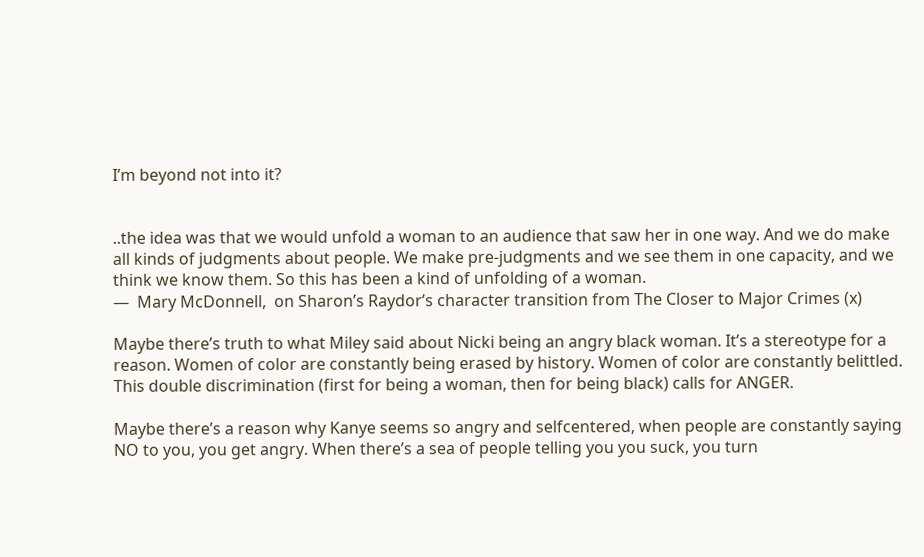I’m beyond not into it?


..the idea was that we would unfold a woman to an audience that saw her in one way. And we do make all kinds of judgments about people. We make pre-judgments and we see them in one capacity, and we think we know them. So this has been a kind of unfolding of a woman.
—  Mary McDonnell,  on Sharon’s Raydor’s character transition from The Closer to Major Crimes (x)

Maybe there’s truth to what Miley said about Nicki being an angry black woman. It’s a stereotype for a reason. Women of color are constantly being erased by history. Women of color are constantly belittled. This double discrimination (first for being a woman, then for being black) calls for ANGER.

Maybe there’s a reason why Kanye seems so angry and selfcentered, when people are constantly saying NO to you, you get angry. When there’s a sea of people telling you you suck, you turn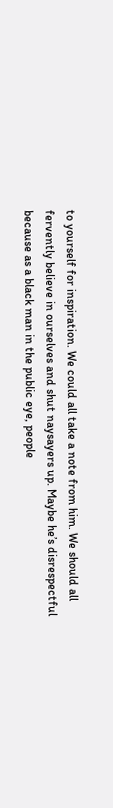to yourself for inspiration. We could all take a note from him. We should all fervently believe in ourselves and shut naysayers up. Maybe he’s disrespectful because as a black man in the public eye, people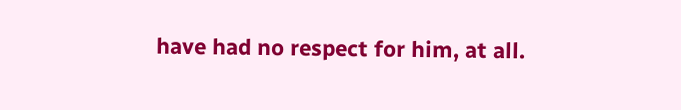have had no respect for him, at all.